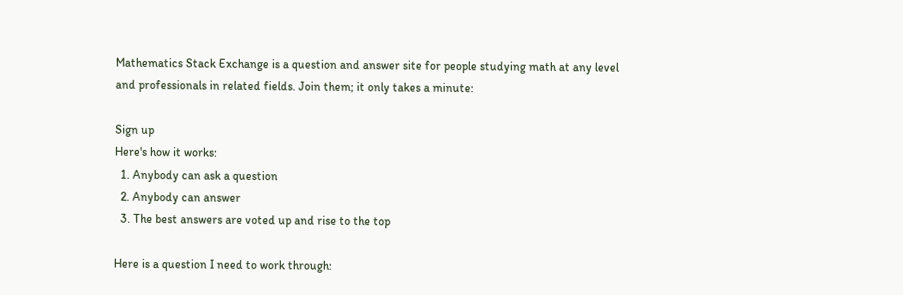Mathematics Stack Exchange is a question and answer site for people studying math at any level and professionals in related fields. Join them; it only takes a minute:

Sign up
Here's how it works:
  1. Anybody can ask a question
  2. Anybody can answer
  3. The best answers are voted up and rise to the top

Here is a question I need to work through: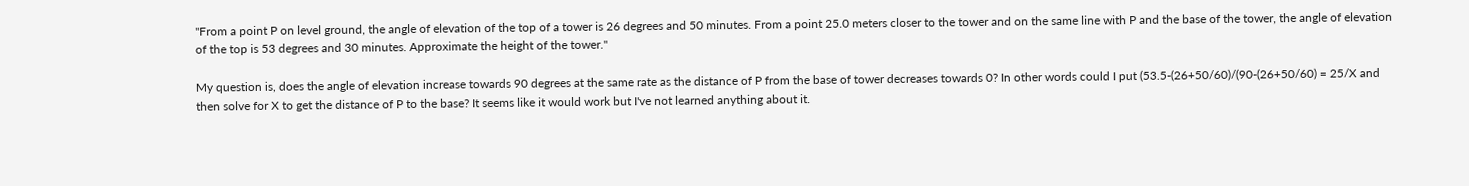"From a point P on level ground, the angle of elevation of the top of a tower is 26 degrees and 50 minutes. From a point 25.0 meters closer to the tower and on the same line with P and the base of the tower, the angle of elevation of the top is 53 degrees and 30 minutes. Approximate the height of the tower."

My question is, does the angle of elevation increase towards 90 degrees at the same rate as the distance of P from the base of tower decreases towards 0? In other words could I put (53.5-(26+50/60)/(90-(26+50/60) = 25/X and then solve for X to get the distance of P to the base? It seems like it would work but I've not learned anything about it.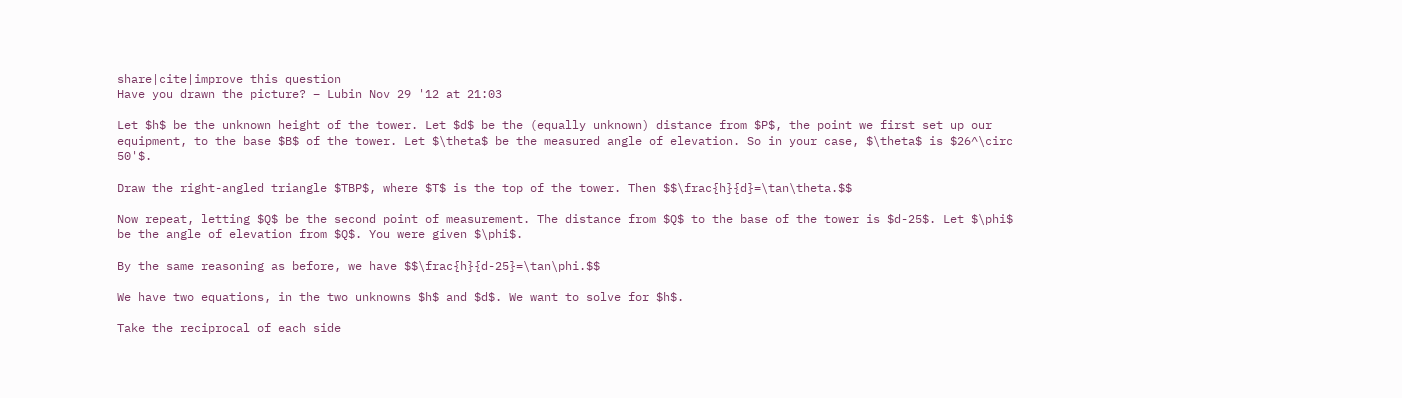share|cite|improve this question
Have you drawn the picture? – Lubin Nov 29 '12 at 21:03

Let $h$ be the unknown height of the tower. Let $d$ be the (equally unknown) distance from $P$, the point we first set up our equipment, to the base $B$ of the tower. Let $\theta$ be the measured angle of elevation. So in your case, $\theta$ is $26^\circ 50'$.

Draw the right-angled triangle $TBP$, where $T$ is the top of the tower. Then $$\frac{h}{d}=\tan\theta.$$

Now repeat, letting $Q$ be the second point of measurement. The distance from $Q$ to the base of the tower is $d-25$. Let $\phi$ be the angle of elevation from $Q$. You were given $\phi$.

By the same reasoning as before, we have $$\frac{h}{d-25}=\tan\phi.$$

We have two equations, in the two unknowns $h$ and $d$. We want to solve for $h$.

Take the reciprocal of each side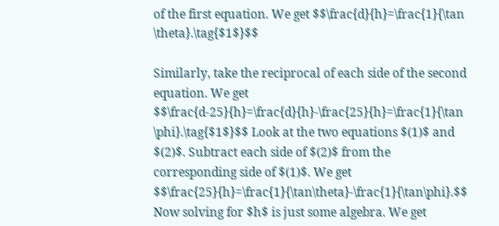of the first equation. We get $$\frac{d}{h}=\frac{1}{\tan \theta}.\tag{$1$}$$

Similarly, take the reciprocal of each side of the second equation. We get $$\frac{d-25}{h}=\frac{d}{h}-\frac{25}{h}=\frac{1}{\tan \phi}.\tag{$1$}$$ Look at the two equations $(1)$ and $(2)$. Subtract each side of $(2)$ from the corresponding side of $(1)$. We get $$\frac{25}{h}=\frac{1}{\tan\theta}-\frac{1}{\tan\phi}.$$ Now solving for $h$ is just some algebra. We get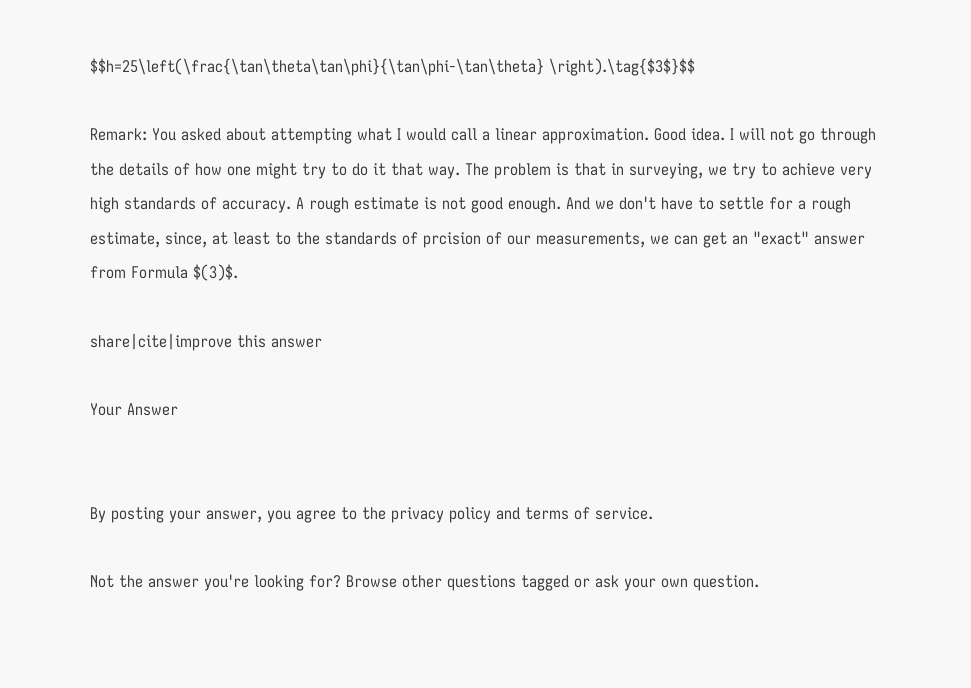$$h=25\left(\frac{\tan\theta\tan\phi}{\tan\phi-\tan\theta} \right).\tag{$3$}$$

Remark: You asked about attempting what I would call a linear approximation. Good idea. I will not go through the details of how one might try to do it that way. The problem is that in surveying, we try to achieve very high standards of accuracy. A rough estimate is not good enough. And we don't have to settle for a rough estimate, since, at least to the standards of prcision of our measurements, we can get an "exact" answer from Formula $(3)$.

share|cite|improve this answer

Your Answer


By posting your answer, you agree to the privacy policy and terms of service.

Not the answer you're looking for? Browse other questions tagged or ask your own question.